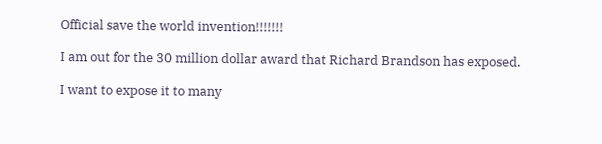Official save the world invention!!!!!!!

I am out for the 30 million dollar award that Richard Brandson has exposed.

I want to expose it to many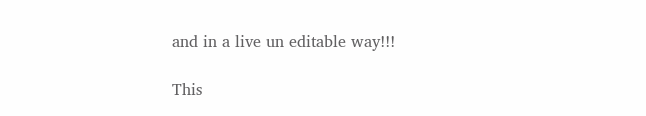and in a live un editable way!!!

This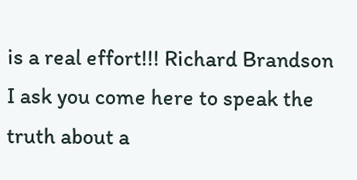is a real effort!!! Richard Brandson I ask you come here to speak the truth about a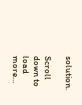solution.

Scroll down to load more…